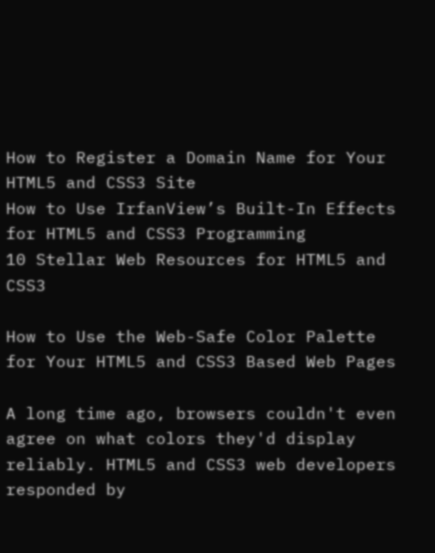How to Register a Domain Name for Your HTML5 and CSS3 Site
How to Use IrfanView’s Built-In Effects for HTML5 and CSS3 Programming
10 Stellar Web Resources for HTML5 and CSS3

How to Use the Web-Safe Color Palette for Your HTML5 and CSS3 Based Web Pages

A long time ago, browsers couldn't even agree on what colors they'd display reliably. HTML5 and CSS3 web developers responded by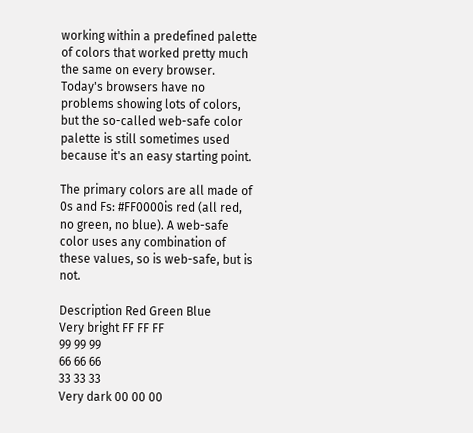working within a predefined palette of colors that worked pretty much the same on every browser. Today's browsers have no problems showing lots of colors, but the so-called web-safe color palette is still sometimes used because it's an easy starting point.

The primary colors are all made of 0s and Fs: #FF0000is red (all red, no green, no blue). A web-safe color uses any combination of these values, so is web-safe, but is not.

Description Red Green Blue
Very bright FF FF FF
99 99 99
66 66 66
33 33 33
Very dark 00 00 00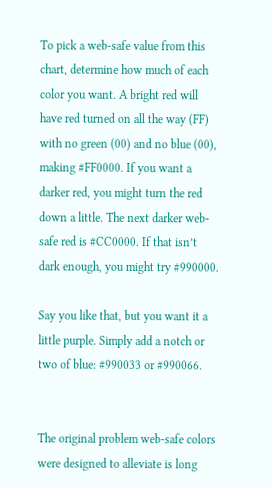To pick a web-safe value from this chart, determine how much of each color you want. A bright red will have red turned on all the way (FF) with no green (00) and no blue (00), making #FF0000. If you want a darker red, you might turn the red down a little. The next darker web-safe red is #CC0000. If that isn’t dark enough, you might try #990000.

Say you like that, but you want it a little purple. Simply add a notch or two of blue: #990033 or #990066.


The original problem web-safe colors were designed to alleviate is long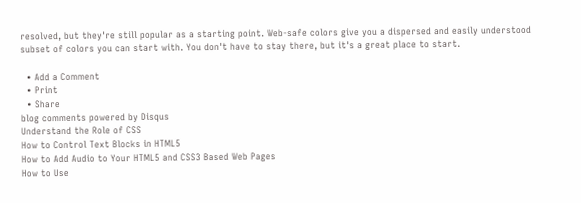resolved, but they're still popular as a starting point. Web-safe colors give you a dispersed and easily understood subset of colors you can start with. You don't have to stay there, but it's a great place to start.

  • Add a Comment
  • Print
  • Share
blog comments powered by Disqus
Understand the Role of CSS
How to Control Text Blocks in HTML5
How to Add Audio to Your HTML5 and CSS3 Based Web Pages
How to Use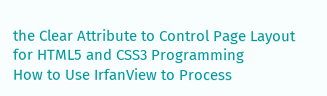the Clear Attribute to Control Page Layout for HTML5 and CSS3 Programming
How to Use IrfanView to Process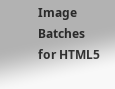Image Batches for HTML5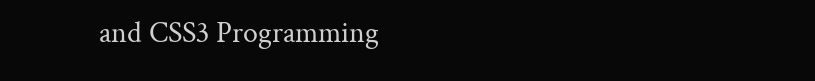and CSS3 Programming